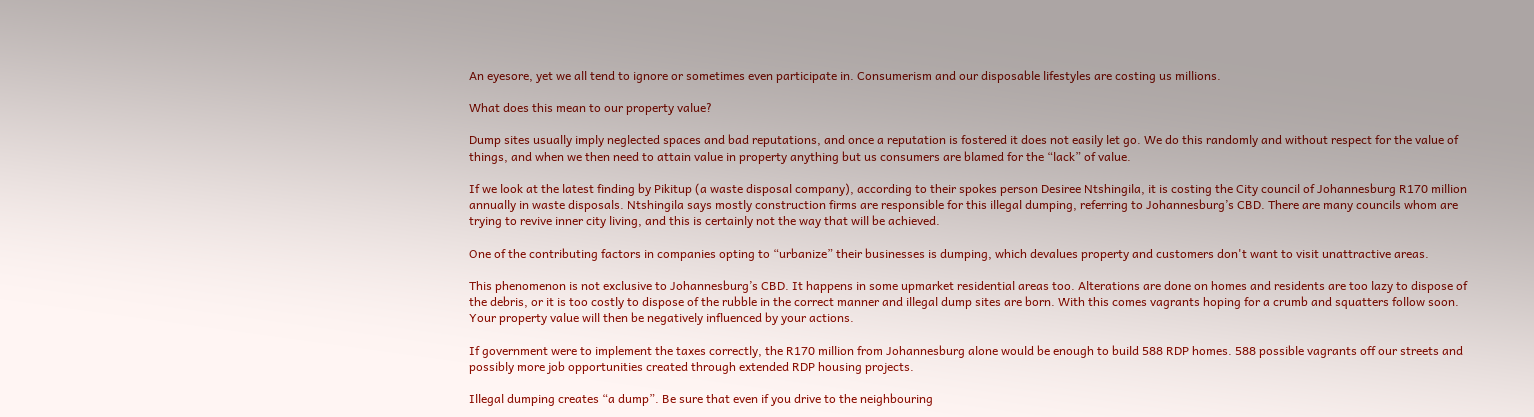An eyesore, yet we all tend to ignore or sometimes even participate in. Consumerism and our disposable lifestyles are costing us millions.

What does this mean to our property value?

Dump sites usually imply neglected spaces and bad reputations, and once a reputation is fostered it does not easily let go. We do this randomly and without respect for the value of things, and when we then need to attain value in property anything but us consumers are blamed for the “lack” of value.

If we look at the latest finding by Pikitup (a waste disposal company), according to their spokes person Desiree Ntshingila, it is costing the City council of Johannesburg R170 million annually in waste disposals. Ntshingila says mostly construction firms are responsible for this illegal dumping, referring to Johannesburg’s CBD. There are many councils whom are trying to revive inner city living, and this is certainly not the way that will be achieved.

One of the contributing factors in companies opting to “urbanize” their businesses is dumping, which devalues property and customers don't want to visit unattractive areas.

This phenomenon is not exclusive to Johannesburg’s CBD. It happens in some upmarket residential areas too. Alterations are done on homes and residents are too lazy to dispose of the debris, or it is too costly to dispose of the rubble in the correct manner and illegal dump sites are born. With this comes vagrants hoping for a crumb and squatters follow soon. Your property value will then be negatively influenced by your actions.

If government were to implement the taxes correctly, the R170 million from Johannesburg alone would be enough to build 588 RDP homes. 588 possible vagrants off our streets and possibly more job opportunities created through extended RDP housing projects.

Illegal dumping creates “a dump”. Be sure that even if you drive to the neighbouring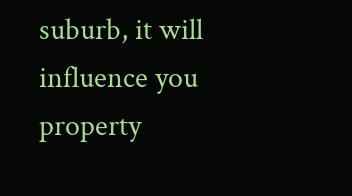suburb, it will influence you property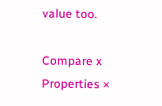value too.

Compare x Properties ×